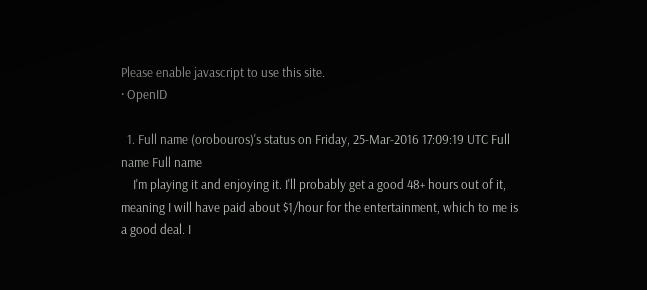Please enable javascript to use this site.
· OpenID

  1. Full name (orobouros)'s status on Friday, 25-Mar-2016 17:09:19 UTC Full name Full name
    I'm playing it and enjoying it. I'll probably get a good 48+ hours out of it, meaning I will have paid about $1/hour for the entertainment, which to me is a good deal. I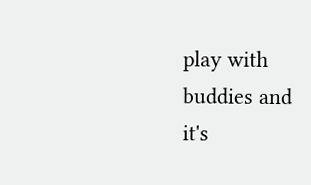play with buddies and it's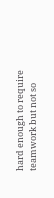hard enough to require teamwork but not so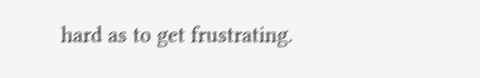hard as to get frustrating.